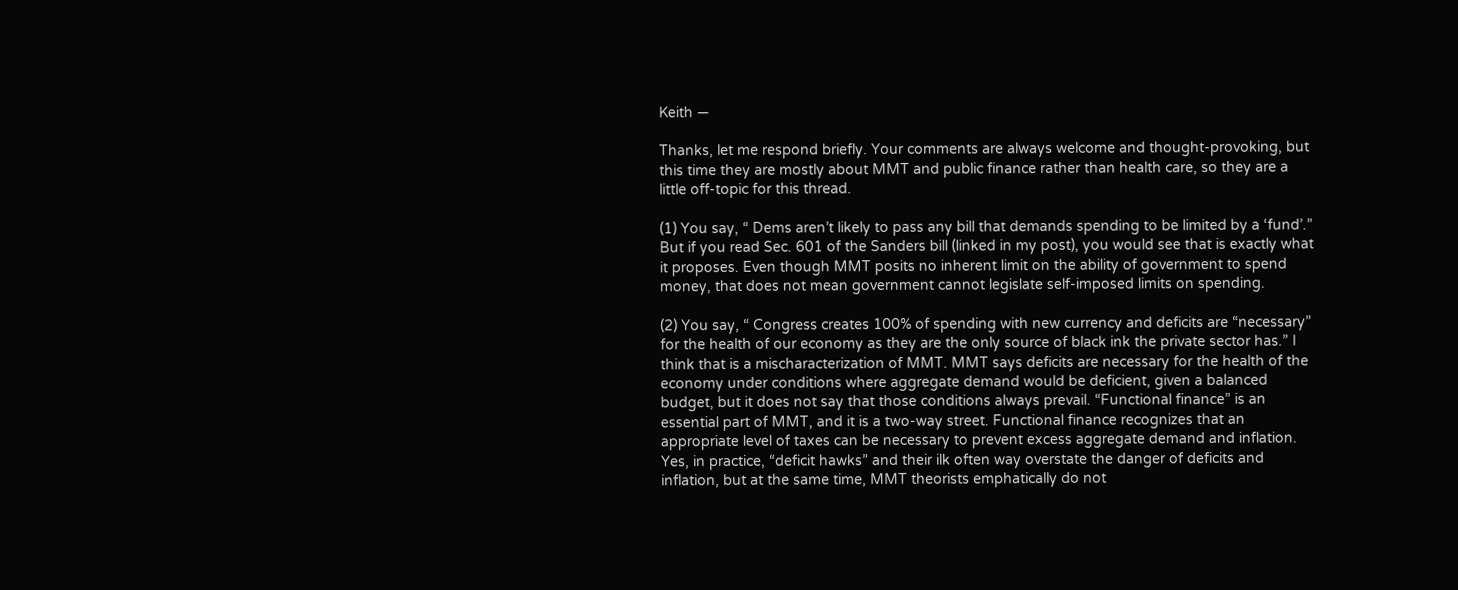Keith —

Thanks, let me respond briefly. Your comments are always welcome and thought-provoking, but this time they are mostly about MMT and public finance rather than health care, so they are a little off-topic for this thread.

(1) You say, “ Dems aren’t likely to pass any bill that demands spending to be limited by a ‘fund’.” But if you read Sec. 601 of the Sanders bill (linked in my post), you would see that is exactly what it proposes. Even though MMT posits no inherent limit on the ability of government to spend money, that does not mean government cannot legislate self-imposed limits on spending.

(2) You say, “ Congress creates 100% of spending with new currency and deficits are “necessary” for the health of our economy as they are the only source of black ink the private sector has.” I think that is a mischaracterization of MMT. MMT says deficits are necessary for the health of the economy under conditions where aggregate demand would be deficient, given a balanced budget, but it does not say that those conditions always prevail. “Functional finance” is an essential part of MMT, and it is a two-way street. Functional finance recognizes that an appropriate level of taxes can be necessary to prevent excess aggregate demand and inflation. Yes, in practice, “deficit hawks” and their ilk often way overstate the danger of deficits and inflation, but at the same time, MMT theorists emphatically do not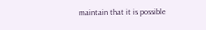maintain that it is possible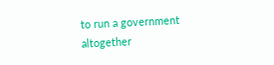to run a government altogether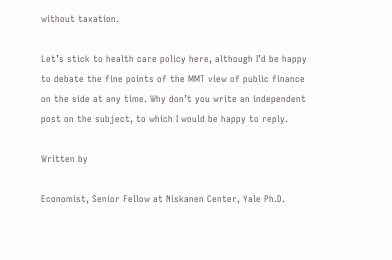without taxation.

Let’s stick to health care policy here, although I’d be happy to debate the fine points of the MMT view of public finance on the side at any time. Why don’t you write an independent post on the subject, to which I would be happy to reply.

Written by

Economist, Senior Fellow at Niskanen Center, Yale Ph.D.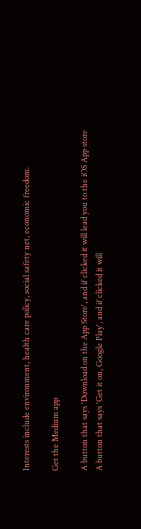Interests include environment, health care policy, social safety net, economic freedom.

Get the Medium app

A button that says 'Download on the App Store', and if clicked it will lead you to the iOS App store
A button that says 'Get it on, Google Play', and if clicked it will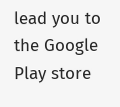lead you to the Google Play store